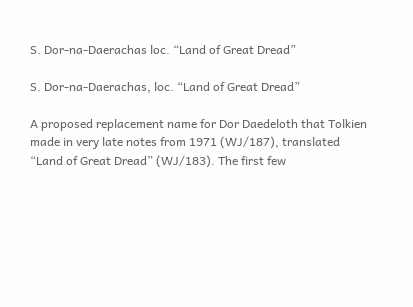S. Dor-na-Daerachas loc. “Land of Great Dread”

S. Dor-na-Daerachas, loc. “Land of Great Dread”

A proposed replacement name for Dor Daedeloth that Tolkien made in very late notes from 1971 (WJ/187), translated “Land of Great Dread” (WJ/183). The first few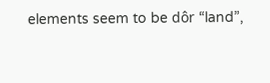elements seem to be dôr “land”,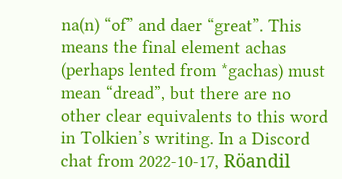na(n) “of” and daer “great”. This means the final element achas (perhaps lented from *gachas) must mean “dread”, but there are no other clear equivalents to this word in Tolkien’s writing. In a Discord chat from 2022-10-17, Röandil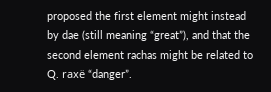proposed the first element might instead by dae (still meaning “great”), and that the second element rachas might be related to Q. raxë “danger”.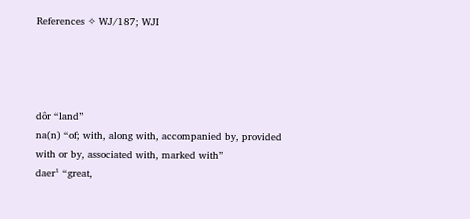References ✧ WJ/187; WJI




dôr “land”
na(n) “of; with, along with, accompanied by, provided with or by, associated with, marked with”
daer¹ “great,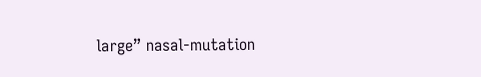large” nasal-mutation